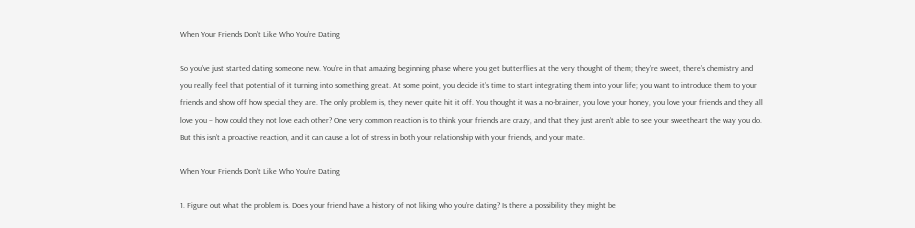When Your Friends Don’t Like Who You’re Dating

So you’ve just started dating someone new. You’re in that amazing beginning phase where you get butterflies at the very thought of them; they’re sweet, there’s chemistry and you really feel that potential of it turning into something great. At some point, you decide it’s time to start integrating them into your life; you want to introduce them to your friends and show off how special they are. The only problem is, they never quite hit it off. You thought it was a no-brainer, you love your honey, you love your friends and they all love you – how could they not love each other? One very common reaction is to think your friends are crazy, and that they just aren’t able to see your sweetheart the way you do. But this isn’t a proactive reaction, and it can cause a lot of stress in both your relationship with your friends, and your mate.

When Your Friends Don’t Like Who You’re Dating

1. Figure out what the problem is. Does your friend have a history of not liking who you’re dating? Is there a possibility they might be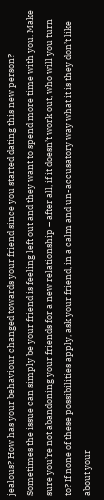jealous? How has your behaviour changed towards your friend since you started dating this new person? Sometimes the issue can simply be your friend is feeling left out and they want to spend more time with you. Make sure you’re not abandoning your friends for a new relationship – after all, if it doesn’t work out, who will you turn to? If none of these possibilities apply, ask your friend, in a calm and un-accusatory way what it is they don’t like about your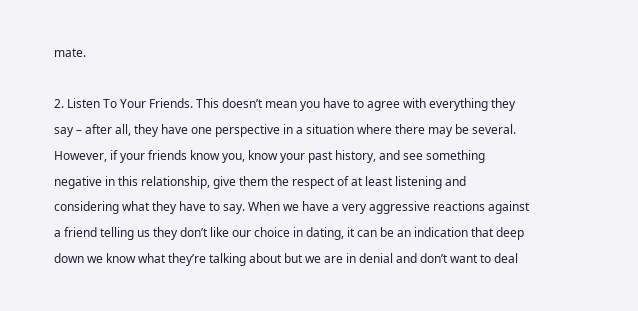mate.

2. Listen To Your Friends. This doesn’t mean you have to agree with everything they say – after all, they have one perspective in a situation where there may be several. However, if your friends know you, know your past history, and see something negative in this relationship, give them the respect of at least listening and considering what they have to say. When we have a very aggressive reactions against a friend telling us they don’t like our choice in dating, it can be an indication that deep down we know what they’re talking about but we are in denial and don’t want to deal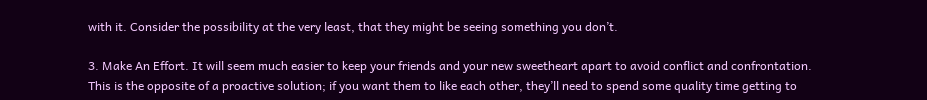with it. Consider the possibility at the very least, that they might be seeing something you don’t.

3. Make An Effort. It will seem much easier to keep your friends and your new sweetheart apart to avoid conflict and confrontation. This is the opposite of a proactive solution; if you want them to like each other, they’ll need to spend some quality time getting to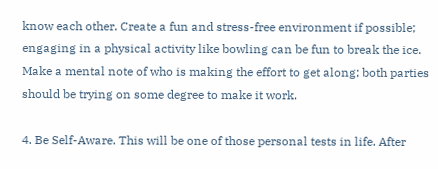know each other. Create a fun and stress-free environment if possible; engaging in a physical activity like bowling can be fun to break the ice. Make a mental note of who is making the effort to get along; both parties should be trying on some degree to make it work.

4. Be Self-Aware. This will be one of those personal tests in life. After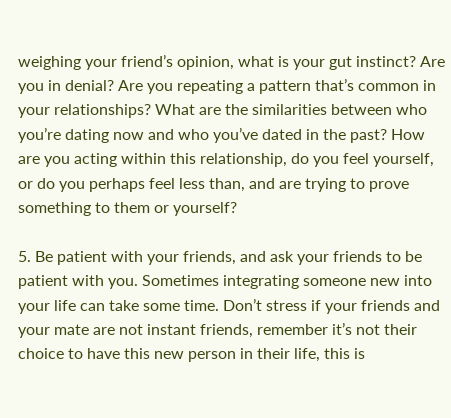weighing your friend’s opinion, what is your gut instinct? Are you in denial? Are you repeating a pattern that’s common in your relationships? What are the similarities between who you’re dating now and who you’ve dated in the past? How are you acting within this relationship, do you feel yourself, or do you perhaps feel less than, and are trying to prove something to them or yourself?

5. Be patient with your friends, and ask your friends to be patient with you. Sometimes integrating someone new into your life can take some time. Don’t stress if your friends and your mate are not instant friends, remember it’s not their choice to have this new person in their life, this is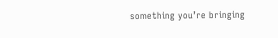something you’re bringing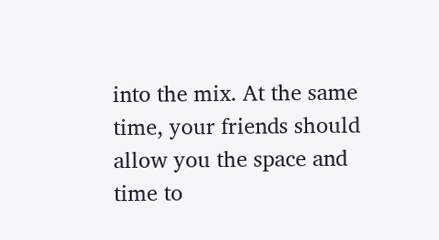into the mix. At the same time, your friends should allow you the space and time to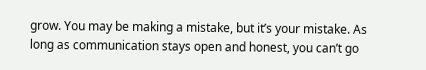grow. You may be making a mistake, but it’s your mistake. As long as communication stays open and honest, you can’t go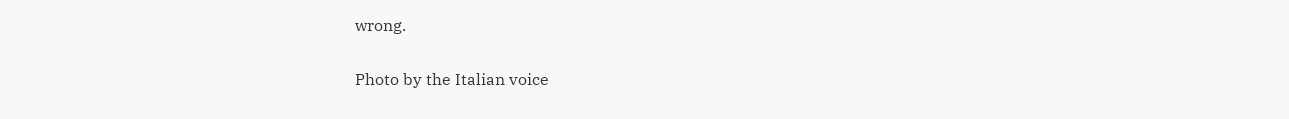wrong.

Photo by the Italian voice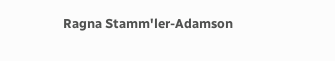Ragna Stamm'ler-Adamson